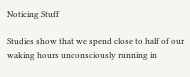Noticing Stuff

Studies show that we spend close to half of our waking hours unconsciously running in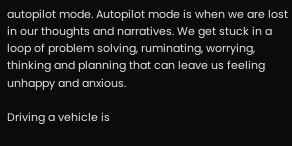autopilot mode. Autopilot mode is when we are lost in our thoughts and narratives. We get stuck in a loop of problem solving, ruminating, worrying, thinking and planning that can leave us feeling unhappy and anxious.

Driving a vehicle is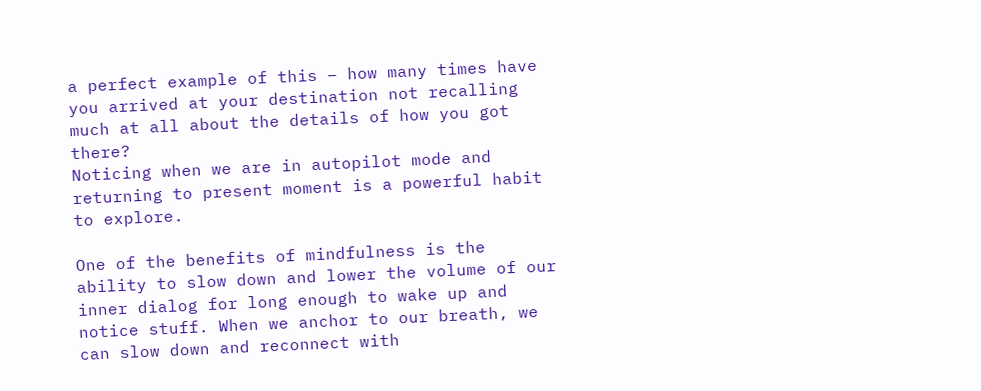a perfect example of this – how many times have you arrived at your destination not recalling much at all about the details of how you got there?
Noticing when we are in autopilot mode and returning to present moment is a powerful habit to explore.

One of the benefits of mindfulness is the ability to slow down and lower the volume of our inner dialog for long enough to wake up and notice stuff. When we anchor to our breath, we can slow down and reconnect with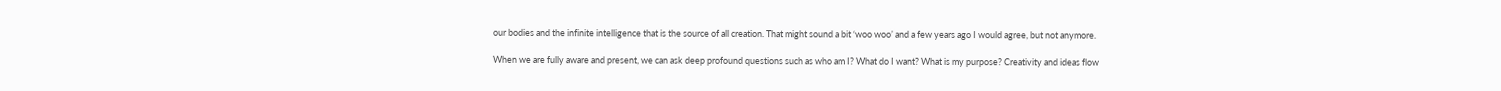our bodies and the infinite intelligence that is the source of all creation. That might sound a bit ‘woo woo’ and a few years ago I would agree, but not anymore.

When we are fully aware and present, we can ask deep profound questions such as who am I? What do I want? What is my purpose? Creativity and ideas flow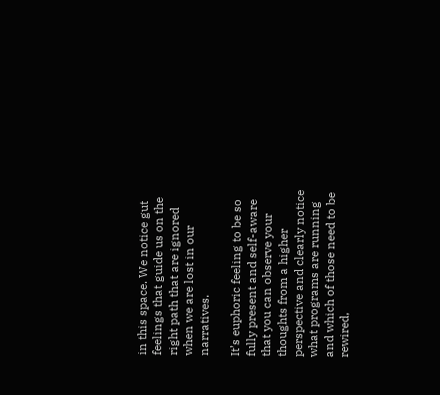in this space. We notice gut feelings that guide us on the right path that are ignored when we are lost in our narratives.

It’s euphoric feeling to be so fully present and self-aware that you can observe your thoughts from a higher perspective and clearly notice what programs are running and which of those need to be rewired,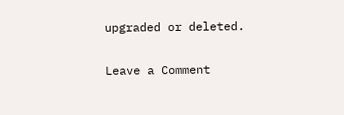upgraded or deleted.

Leave a Comment